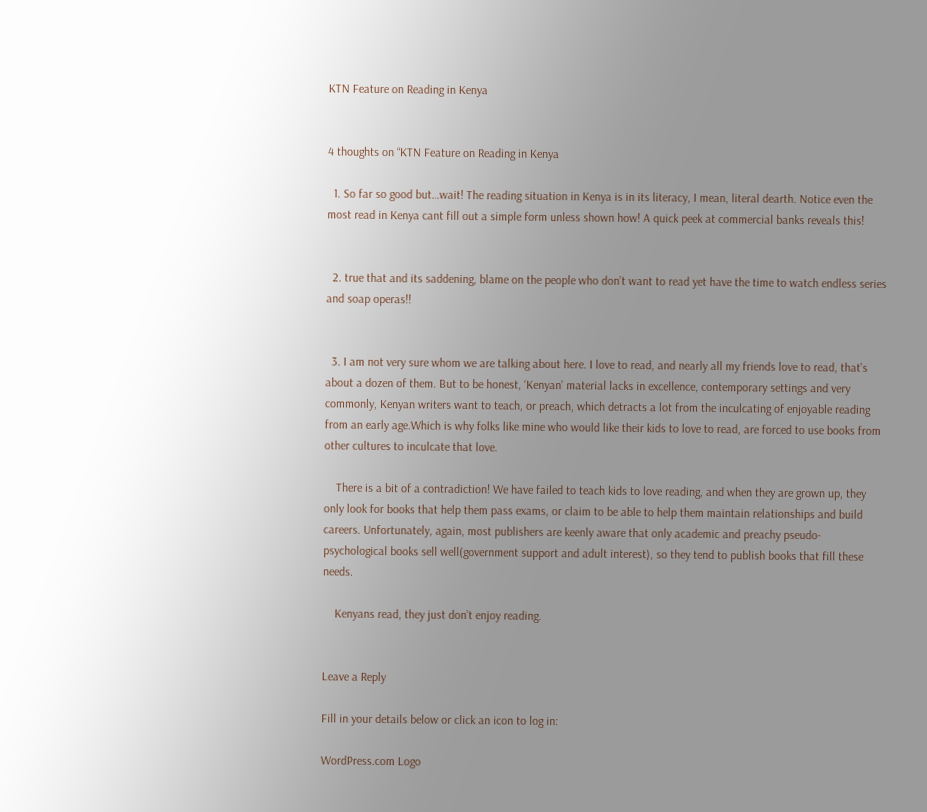KTN Feature on Reading in Kenya


4 thoughts on “KTN Feature on Reading in Kenya

  1. So far so good but…wait! The reading situation in Kenya is in its literacy, I mean, literal dearth. Notice even the most read in Kenya cant fill out a simple form unless shown how! A quick peek at commercial banks reveals this!


  2. true that and its saddening, blame on the people who don’t want to read yet have the time to watch endless series and soap operas!!


  3. I am not very sure whom we are talking about here. I love to read, and nearly all my friends love to read, that’s about a dozen of them. But to be honest, ‘Kenyan’ material lacks in excellence, contemporary settings and very commonly, Kenyan writers want to teach, or preach, which detracts a lot from the inculcating of enjoyable reading from an early age.Which is why folks like mine who would like their kids to love to read, are forced to use books from other cultures to inculcate that love.

    There is a bit of a contradiction! We have failed to teach kids to love reading, and when they are grown up, they only look for books that help them pass exams, or claim to be able to help them maintain relationships and build careers. Unfortunately, again, most publishers are keenly aware that only academic and preachy pseudo-psychological books sell well(government support and adult interest), so they tend to publish books that fill these needs.

    Kenyans read, they just don’t enjoy reading.


Leave a Reply

Fill in your details below or click an icon to log in:

WordPress.com Logo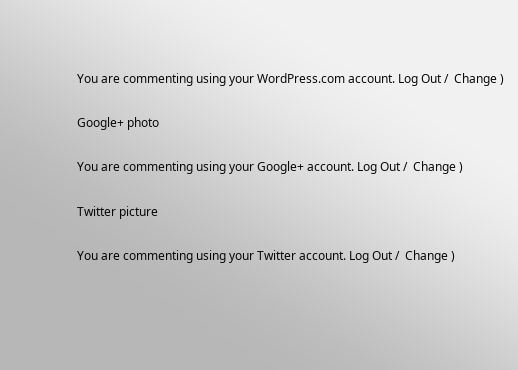You are commenting using your WordPress.com account. Log Out /  Change )

Google+ photo

You are commenting using your Google+ account. Log Out /  Change )

Twitter picture

You are commenting using your Twitter account. Log Out /  Change )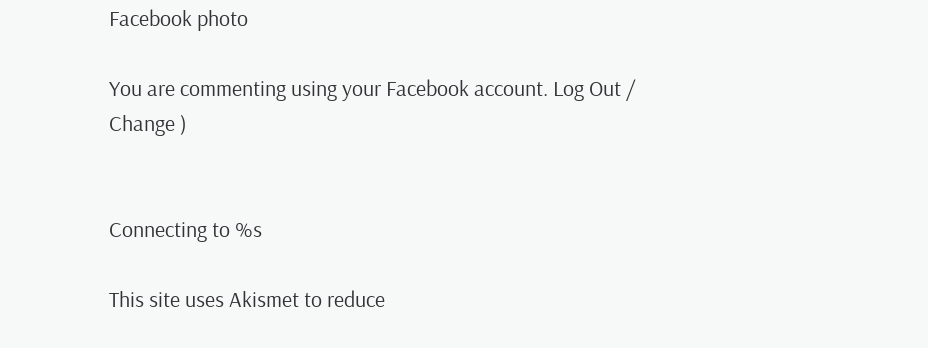Facebook photo

You are commenting using your Facebook account. Log Out /  Change )


Connecting to %s

This site uses Akismet to reduce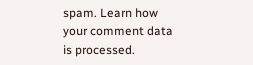spam. Learn how your comment data is processed.